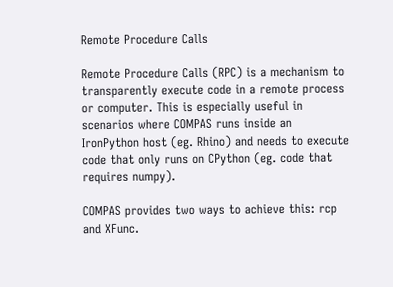Remote Procedure Calls

Remote Procedure Calls (RPC) is a mechanism to transparently execute code in a remote process or computer. This is especially useful in scenarios where COMPAS runs inside an IronPython host (eg. Rhino) and needs to execute code that only runs on CPython (eg. code that requires numpy).

COMPAS provides two ways to achieve this: rcp and XFunc.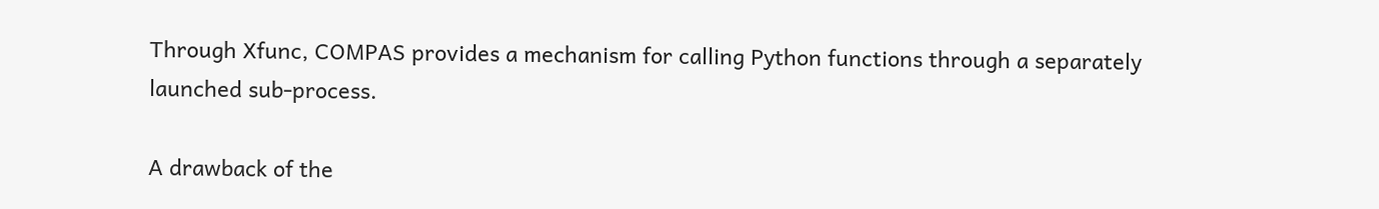Through Xfunc, COMPAS provides a mechanism for calling Python functions through a separately launched sub-process.

A drawback of the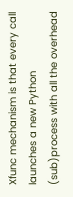Xfunc mechanism is that every call launches a new Python (sub)process with all the overhead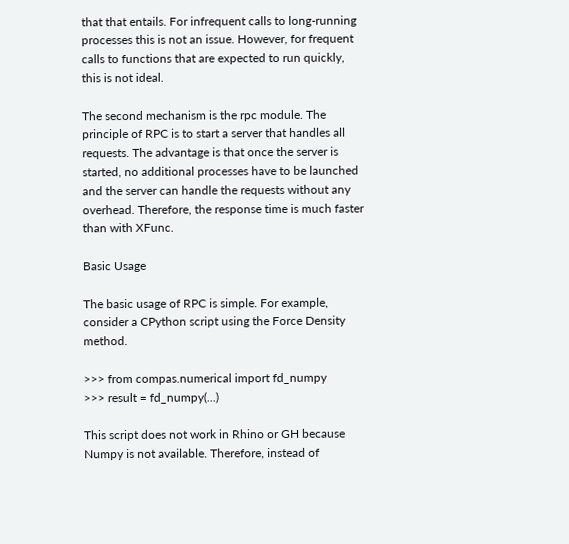that that entails. For infrequent calls to long-running processes this is not an issue. However, for frequent calls to functions that are expected to run quickly, this is not ideal.

The second mechanism is the rpc module. The principle of RPC is to start a server that handles all requests. The advantage is that once the server is started, no additional processes have to be launched and the server can handle the requests without any overhead. Therefore, the response time is much faster than with XFunc.

Basic Usage

The basic usage of RPC is simple. For example, consider a CPython script using the Force Density method.

>>> from compas.numerical import fd_numpy
>>> result = fd_numpy(...)

This script does not work in Rhino or GH because Numpy is not available. Therefore, instead of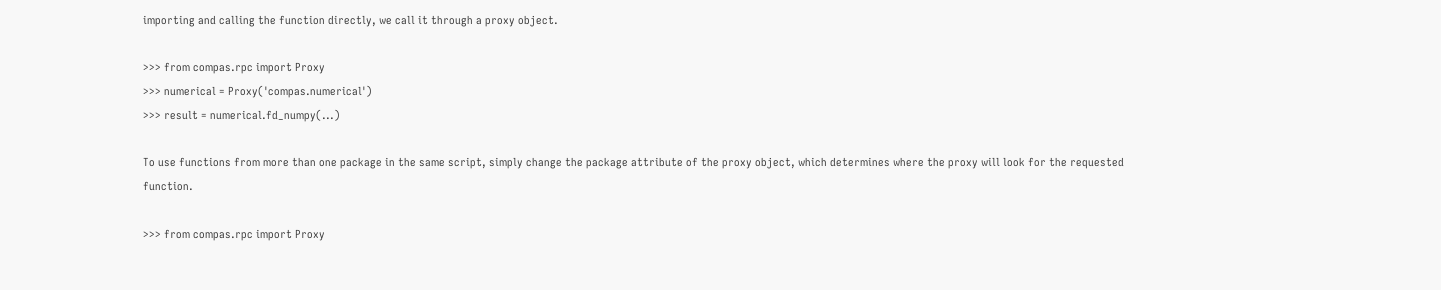importing and calling the function directly, we call it through a proxy object.

>>> from compas.rpc import Proxy
>>> numerical = Proxy('compas.numerical')
>>> result = numerical.fd_numpy(...)

To use functions from more than one package in the same script, simply change the package attribute of the proxy object, which determines where the proxy will look for the requested function.

>>> from compas.rpc import Proxy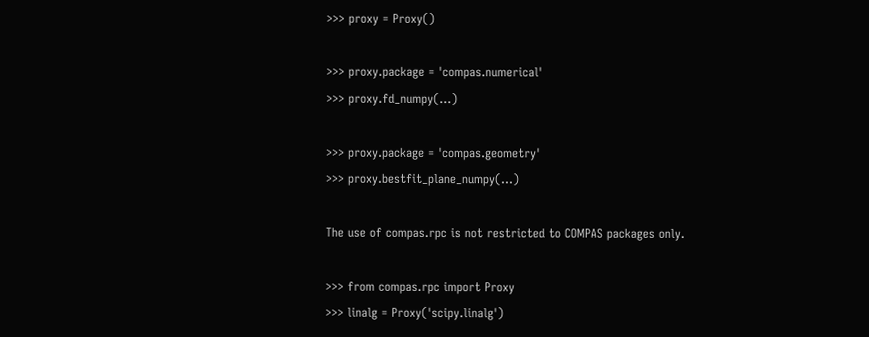>>> proxy = Proxy()

>>> proxy.package = 'compas.numerical'
>>> proxy.fd_numpy(...)

>>> proxy.package = 'compas.geometry'
>>> proxy.bestfit_plane_numpy(...)

The use of compas.rpc is not restricted to COMPAS packages only.

>>> from compas.rpc import Proxy
>>> linalg = Proxy('scipy.linalg')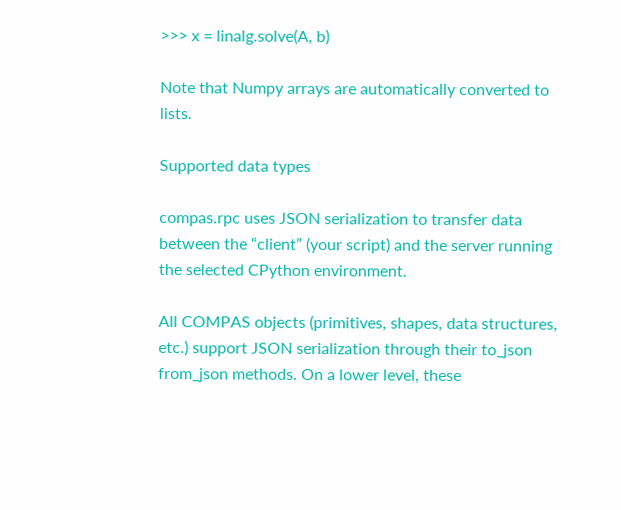>>> x = linalg.solve(A, b)

Note that Numpy arrays are automatically converted to lists.

Supported data types

compas.rpc uses JSON serialization to transfer data between the “client” (your script) and the server running the selected CPython environment.

All COMPAS objects (primitives, shapes, data structures, etc.) support JSON serialization through their to_json from_json methods. On a lower level, these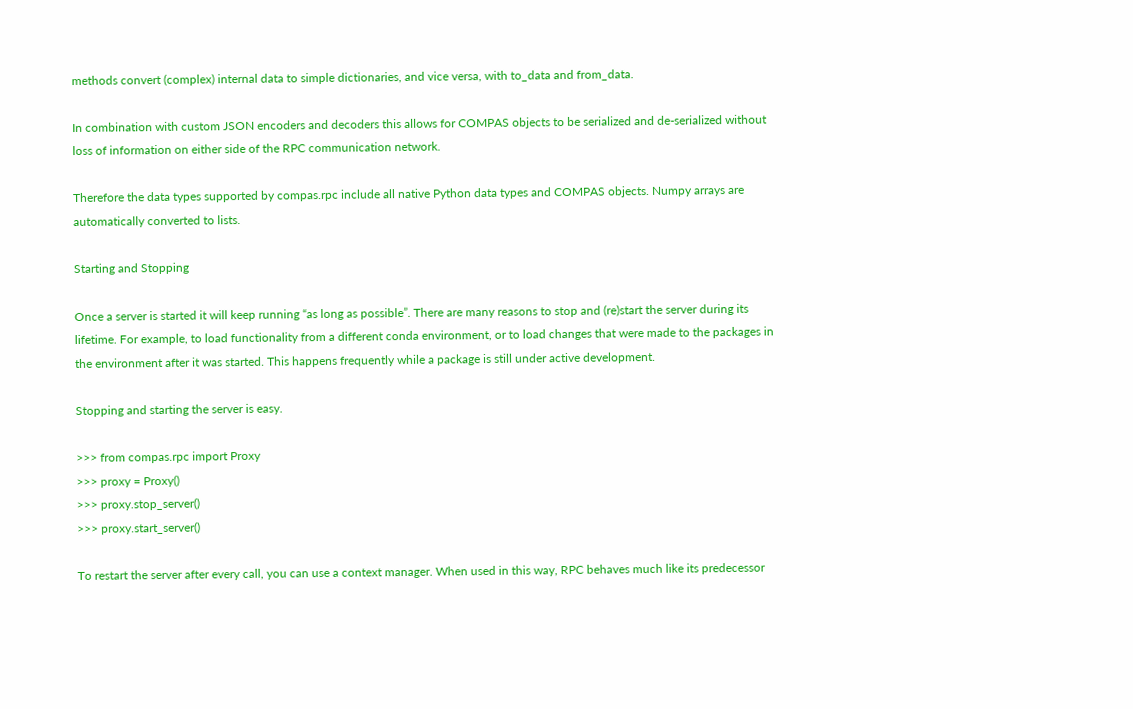methods convert (complex) internal data to simple dictionaries, and vice versa, with to_data and from_data.

In combination with custom JSON encoders and decoders this allows for COMPAS objects to be serialized and de-serialized without loss of information on either side of the RPC communication network.

Therefore the data types supported by compas.rpc include all native Python data types and COMPAS objects. Numpy arrays are automatically converted to lists.

Starting and Stopping

Once a server is started it will keep running “as long as possible”. There are many reasons to stop and (re)start the server during its lifetime. For example, to load functionality from a different conda environment, or to load changes that were made to the packages in the environment after it was started. This happens frequently while a package is still under active development.

Stopping and starting the server is easy.

>>> from compas.rpc import Proxy
>>> proxy = Proxy()
>>> proxy.stop_server()
>>> proxy.start_server()

To restart the server after every call, you can use a context manager. When used in this way, RPC behaves much like its predecessor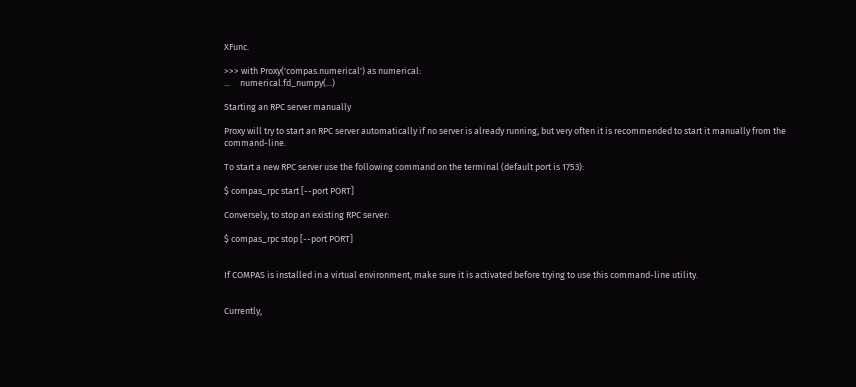XFunc.

>>> with Proxy('compas.numerical') as numerical:
...     numerical.fd_numpy(...)

Starting an RPC server manually

Proxy will try to start an RPC server automatically if no server is already running, but very often it is recommended to start it manually from the command-line.

To start a new RPC server use the following command on the terminal (default port is 1753):

$ compas_rpc start [--port PORT]

Conversely, to stop an existing RPC server:

$ compas_rpc stop [--port PORT]


If COMPAS is installed in a virtual environment, make sure it is activated before trying to use this command-line utility.


Currently,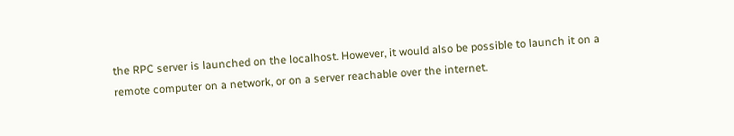the RPC server is launched on the localhost. However, it would also be possible to launch it on a remote computer on a network, or on a server reachable over the internet.